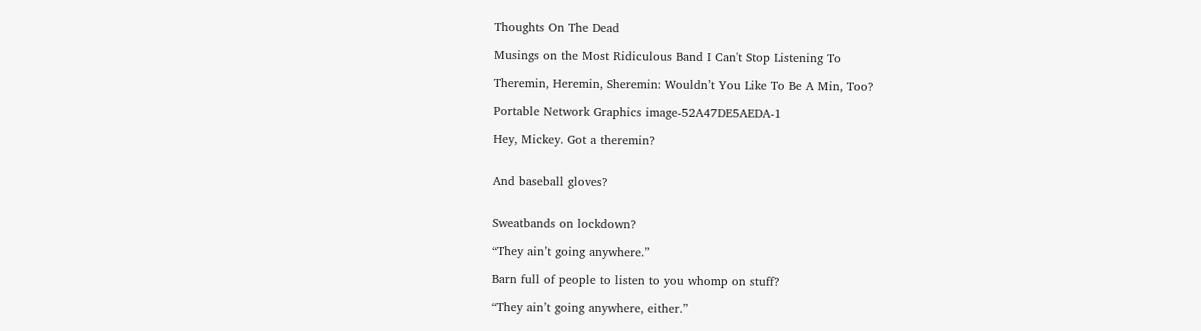Thoughts On The Dead

Musings on the Most Ridiculous Band I Can't Stop Listening To

Theremin, Heremin, Sheremin: Wouldn’t You Like To Be A Min, Too?

Portable Network Graphics image-52A47DE5AEDA-1

Hey, Mickey. Got a theremin?


And baseball gloves?


Sweatbands on lockdown?

“They ain’t going anywhere.”

Barn full of people to listen to you whomp on stuff?

“They ain’t going anywhere, either.”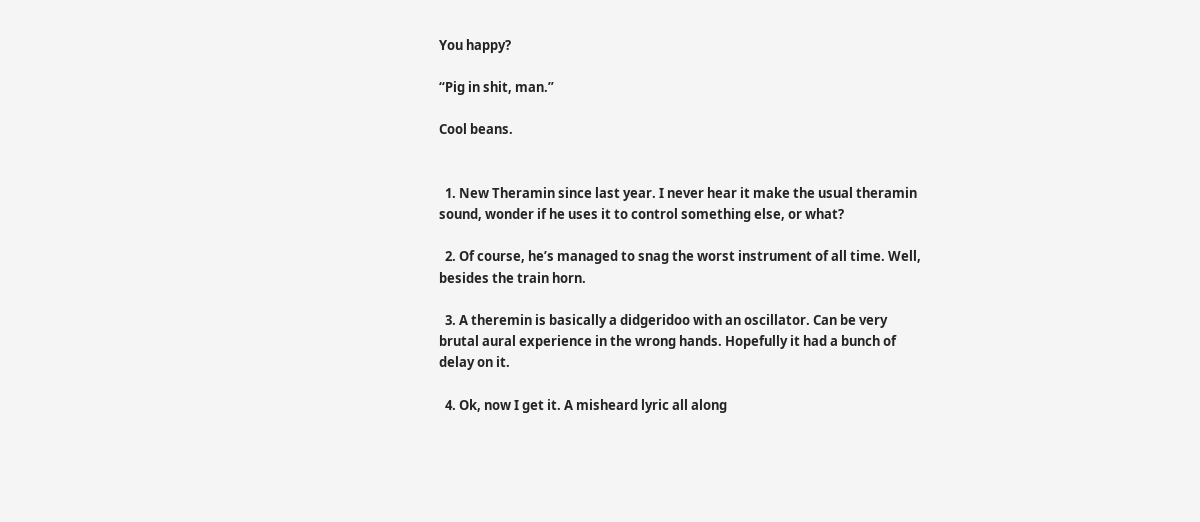You happy?

“Pig in shit, man.”

Cool beans.


  1. New Theramin since last year. I never hear it make the usual theramin sound, wonder if he uses it to control something else, or what?

  2. Of course, he’s managed to snag the worst instrument of all time. Well, besides the train horn.

  3. A theremin is basically a didgeridoo with an oscillator. Can be very brutal aural experience in the wrong hands. Hopefully it had a bunch of delay on it.

  4. Ok, now I get it. A misheard lyric all along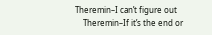Theremin–I can’t figure out
    Theremin–If it’s the end or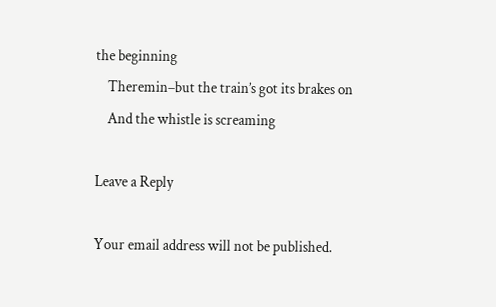the beginning
    Theremin–but the train’s got its brakes on
    And the whistle is screaming

Leave a Reply

Your email address will not be published.